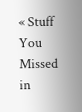« Stuff You Missed in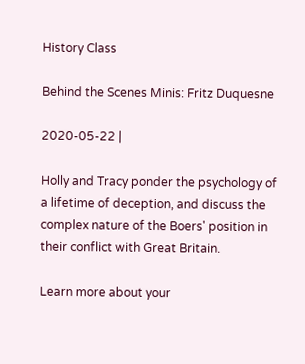History Class

Behind the Scenes Minis: Fritz Duquesne

2020-05-22 |

Holly and Tracy ponder the psychology of a lifetime of deception, and discuss the complex nature of the Boers' position in their conflict with Great Britain.

Learn more about your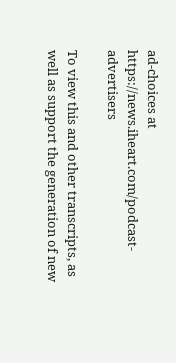ad-choices at https://news.iheart.com/podcast-advertisers

To view this and other transcripts, as well as support the generation of new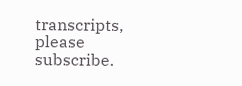transcripts, please subscribe.